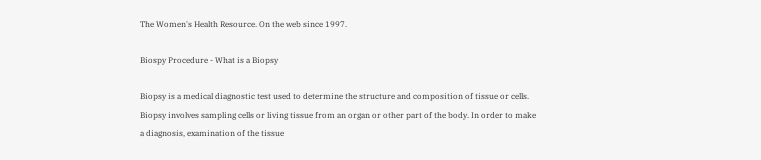The Women's Health Resource. On the web since 1997.

Biospy Procedure - What is a Biopsy

Biopsy is a medical diagnostic test used to determine the structure and composition of tissue or cells. Biopsy involves sampling cells or living tissue from an organ or other part of the body. In order to make a diagnosis, examination of the tissue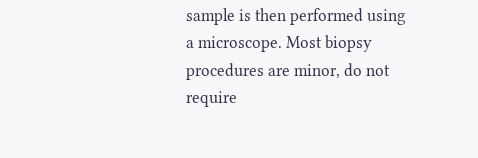sample is then performed using a microscope. Most biopsy procedures are minor, do not require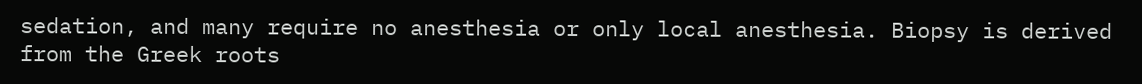sedation, and many require no anesthesia or only local anesthesia. Biopsy is derived from the Greek roots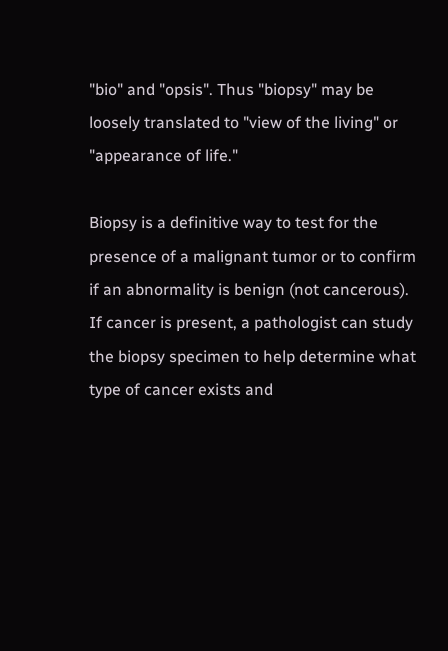"bio" and "opsis". Thus "biopsy" may be loosely translated to "view of the living" or "appearance of life."

Biopsy is a definitive way to test for the presence of a malignant tumor or to confirm if an abnormality is benign (not cancerous). If cancer is present, a pathologist can study the biopsy specimen to help determine what type of cancer exists and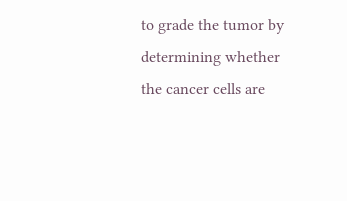to grade the tumor by determining whether the cancer cells are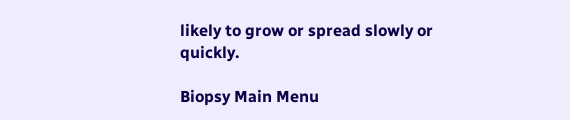likely to grow or spread slowly or quickly.

Biopsy Main Menu